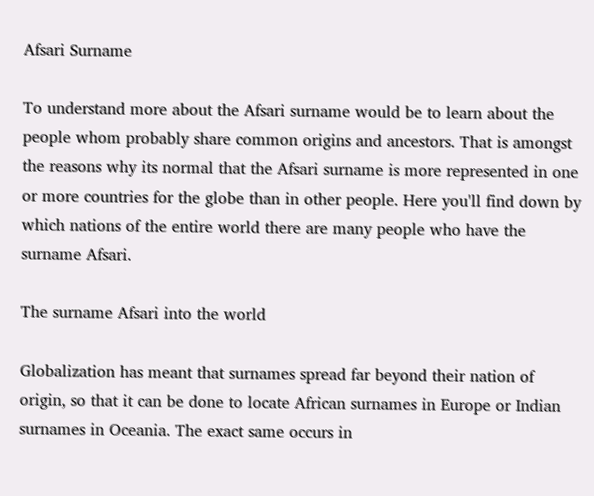Afsari Surname

To understand more about the Afsari surname would be to learn about the people whom probably share common origins and ancestors. That is amongst the reasons why its normal that the Afsari surname is more represented in one or more countries for the globe than in other people. Here you'll find down by which nations of the entire world there are many people who have the surname Afsari.

The surname Afsari into the world

Globalization has meant that surnames spread far beyond their nation of origin, so that it can be done to locate African surnames in Europe or Indian surnames in Oceania. The exact same occurs in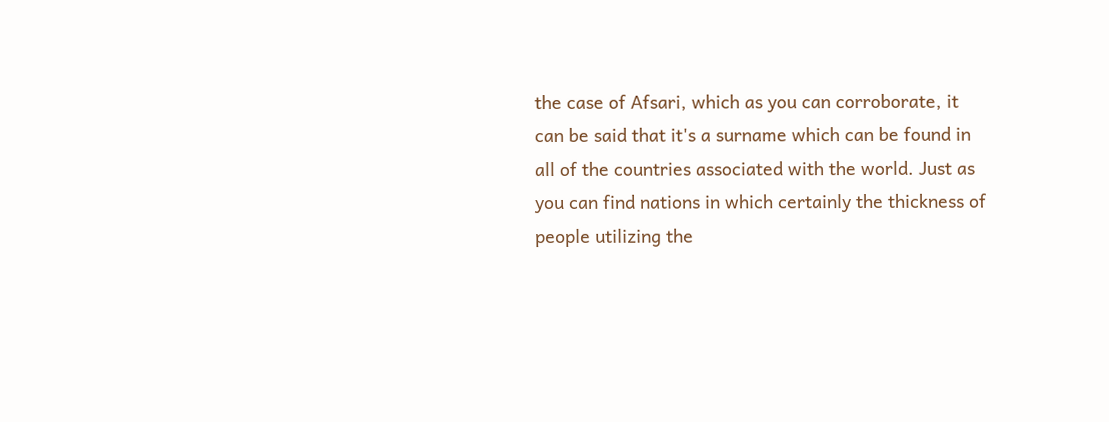the case of Afsari, which as you can corroborate, it can be said that it's a surname which can be found in all of the countries associated with the world. Just as you can find nations in which certainly the thickness of people utilizing the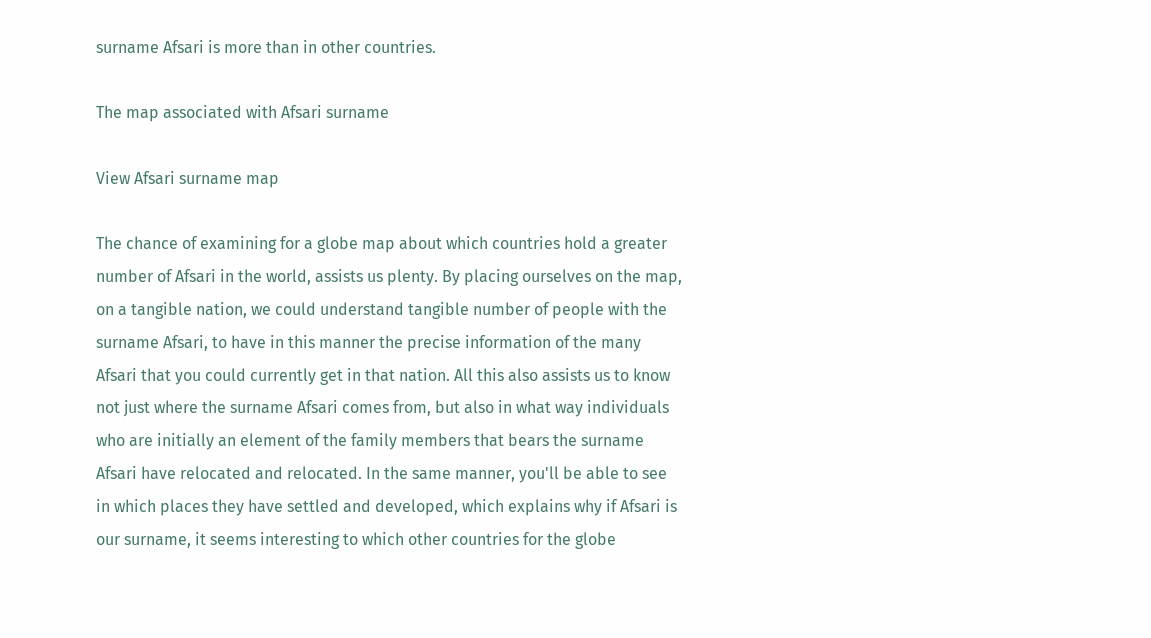surname Afsari is more than in other countries.

The map associated with Afsari surname

View Afsari surname map

The chance of examining for a globe map about which countries hold a greater number of Afsari in the world, assists us plenty. By placing ourselves on the map, on a tangible nation, we could understand tangible number of people with the surname Afsari, to have in this manner the precise information of the many Afsari that you could currently get in that nation. All this also assists us to know not just where the surname Afsari comes from, but also in what way individuals who are initially an element of the family members that bears the surname Afsari have relocated and relocated. In the same manner, you'll be able to see in which places they have settled and developed, which explains why if Afsari is our surname, it seems interesting to which other countries for the globe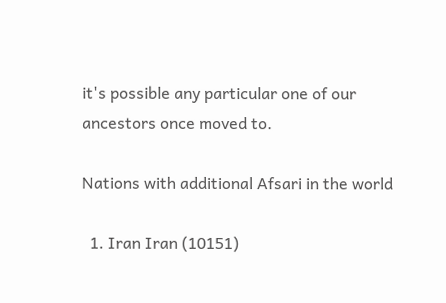it's possible any particular one of our ancestors once moved to.

Nations with additional Afsari in the world

  1. Iran Iran (10151)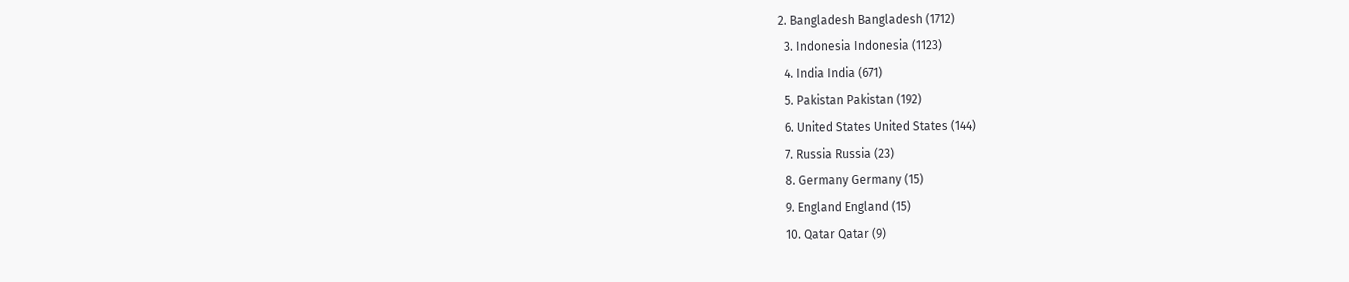2. Bangladesh Bangladesh (1712)
  3. Indonesia Indonesia (1123)
  4. India India (671)
  5. Pakistan Pakistan (192)
  6. United States United States (144)
  7. Russia Russia (23)
  8. Germany Germany (15)
  9. England England (15)
  10. Qatar Qatar (9)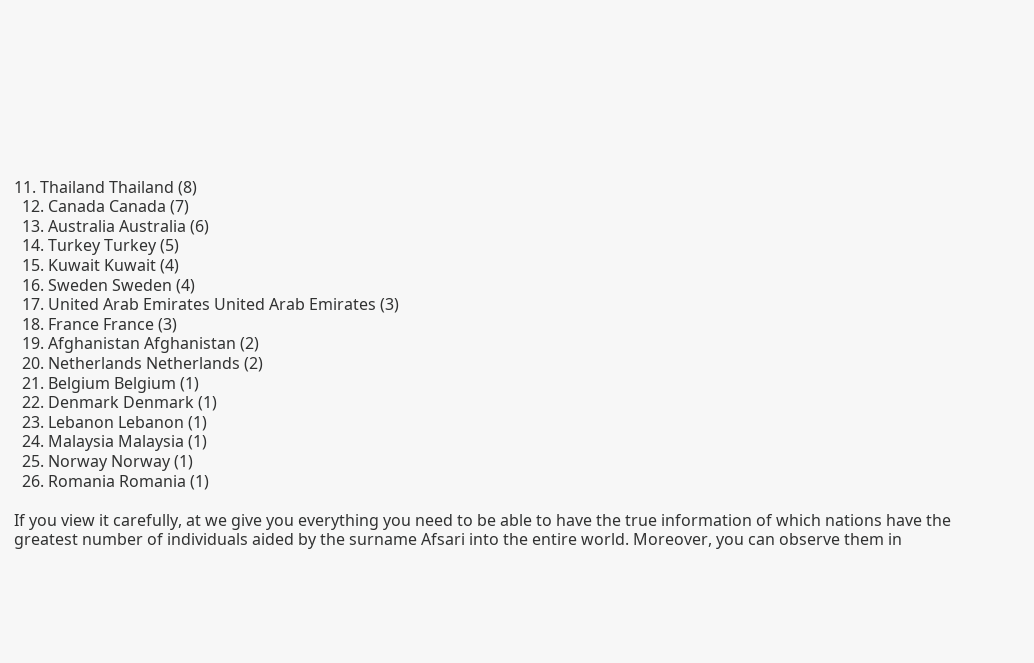11. Thailand Thailand (8)
  12. Canada Canada (7)
  13. Australia Australia (6)
  14. Turkey Turkey (5)
  15. Kuwait Kuwait (4)
  16. Sweden Sweden (4)
  17. United Arab Emirates United Arab Emirates (3)
  18. France France (3)
  19. Afghanistan Afghanistan (2)
  20. Netherlands Netherlands (2)
  21. Belgium Belgium (1)
  22. Denmark Denmark (1)
  23. Lebanon Lebanon (1)
  24. Malaysia Malaysia (1)
  25. Norway Norway (1)
  26. Romania Romania (1)

If you view it carefully, at we give you everything you need to be able to have the true information of which nations have the greatest number of individuals aided by the surname Afsari into the entire world. Moreover, you can observe them in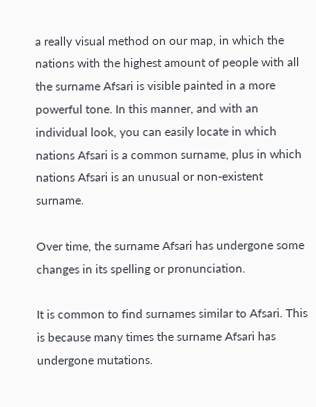a really visual method on our map, in which the nations with the highest amount of people with all the surname Afsari is visible painted in a more powerful tone. In this manner, and with an individual look, you can easily locate in which nations Afsari is a common surname, plus in which nations Afsari is an unusual or non-existent surname.

Over time, the surname Afsari has undergone some changes in its spelling or pronunciation.

It is common to find surnames similar to Afsari. This is because many times the surname Afsari has undergone mutations.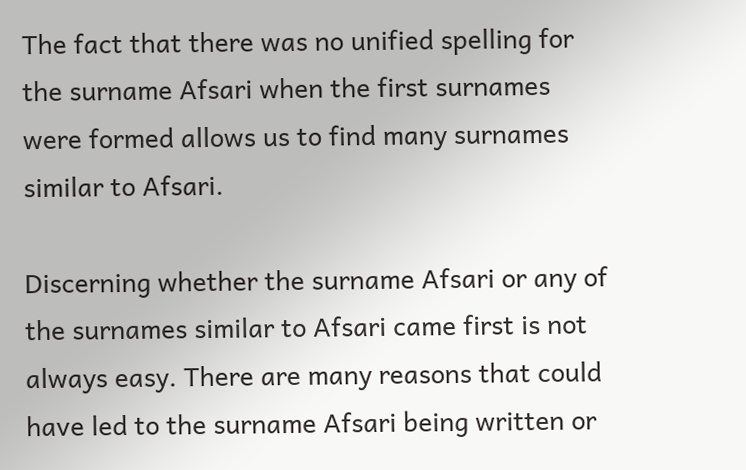The fact that there was no unified spelling for the surname Afsari when the first surnames were formed allows us to find many surnames similar to Afsari.

Discerning whether the surname Afsari or any of the surnames similar to Afsari came first is not always easy. There are many reasons that could have led to the surname Afsari being written or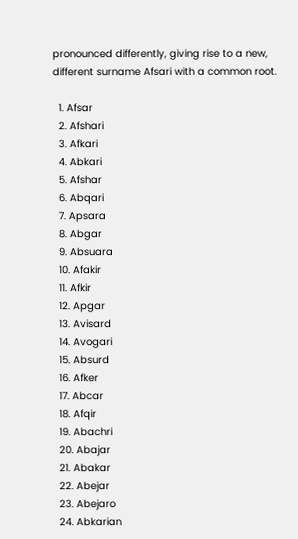pronounced differently, giving rise to a new, different surname Afsari with a common root.

  1. Afsar
  2. Afshari
  3. Afkari
  4. Abkari
  5. Afshar
  6. Abqari
  7. Apsara
  8. Abgar
  9. Absuara
  10. Afakir
  11. Afkir
  12. Apgar
  13. Avisard
  14. Avogari
  15. Absurd
  16. Afker
  17. Abcar
  18. Afqir
  19. Abachri
  20. Abajar
  21. Abakar
  22. Abejar
  23. Abejaro
  24. Abkarian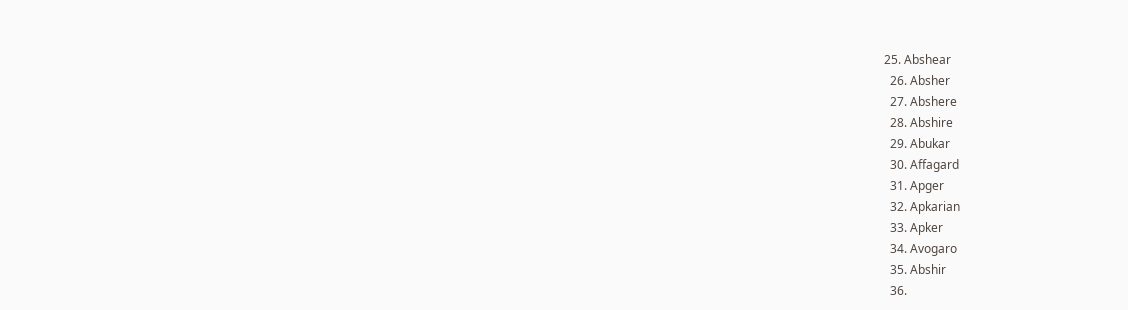25. Abshear
  26. Absher
  27. Abshere
  28. Abshire
  29. Abukar
  30. Affagard
  31. Apger
  32. Apkarian
  33. Apker
  34. Avogaro
  35. Abshir
  36.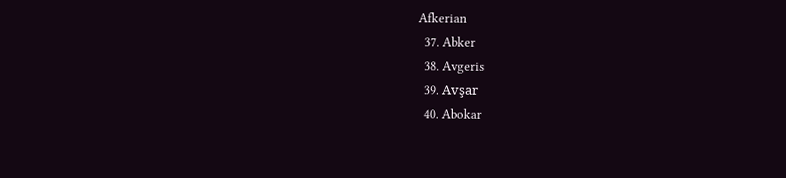Afkerian
  37. Abker
  38. Avgeris
  39. Avşar
  40. Abokar